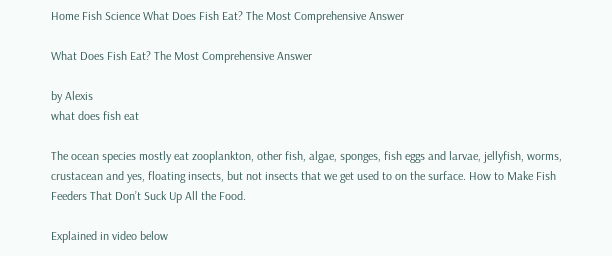Home Fish Science What Does Fish Eat? The Most Comprehensive Answer

What Does Fish Eat? The Most Comprehensive Answer

by Alexis
what does fish eat

The ocean species mostly eat zooplankton, other fish, algae, sponges, fish eggs and larvae, jellyfish, worms, crustacean and yes, floating insects, but not insects that we get used to on the surface. How to Make Fish Feeders That Don’t Suck Up All the Food.

Explained in video below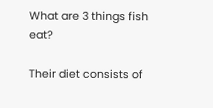What are 3 things fish eat?

Their diet consists of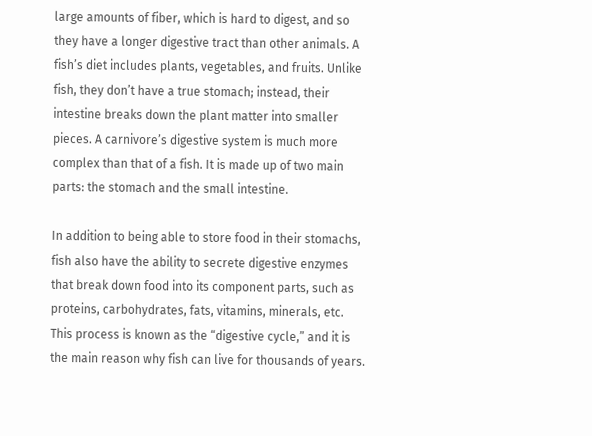large amounts of fiber, which is hard to digest, and so they have a longer digestive tract than other animals. A fish’s diet includes plants, vegetables, and fruits. Unlike fish, they don’t have a true stomach; instead, their intestine breaks down the plant matter into smaller pieces. A carnivore’s digestive system is much more complex than that of a fish. It is made up of two main parts: the stomach and the small intestine.

In addition to being able to store food in their stomachs, fish also have the ability to secrete digestive enzymes that break down food into its component parts, such as proteins, carbohydrates, fats, vitamins, minerals, etc. This process is known as the “digestive cycle,” and it is the main reason why fish can live for thousands of years.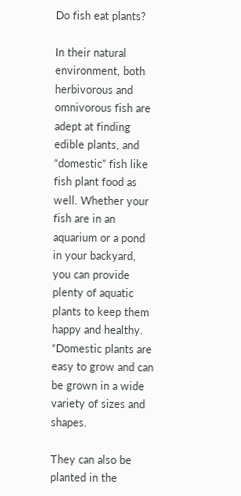Do fish eat plants?

In their natural environment, both herbivorous and omnivorous fish are adept at finding edible plants, and “domestic” fish like fish plant food as well. Whether your fish are in an aquarium or a pond in your backyard, you can provide plenty of aquatic plants to keep them happy and healthy. “Domestic plants are easy to grow and can be grown in a wide variety of sizes and shapes.

They can also be planted in the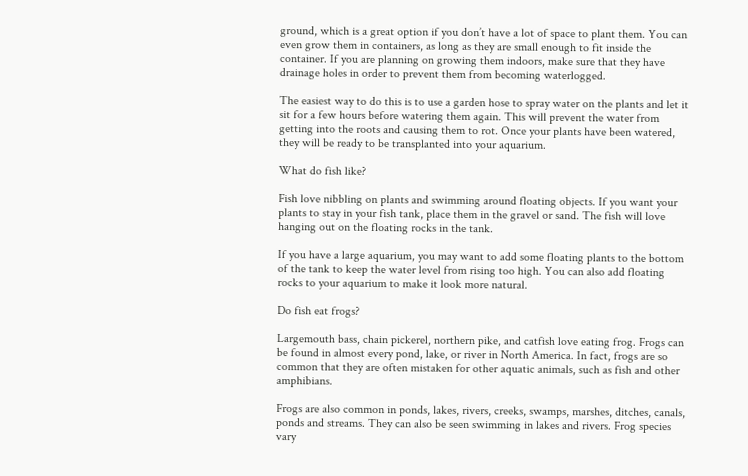ground, which is a great option if you don’t have a lot of space to plant them. You can even grow them in containers, as long as they are small enough to fit inside the container. If you are planning on growing them indoors, make sure that they have drainage holes in order to prevent them from becoming waterlogged.

The easiest way to do this is to use a garden hose to spray water on the plants and let it sit for a few hours before watering them again. This will prevent the water from getting into the roots and causing them to rot. Once your plants have been watered, they will be ready to be transplanted into your aquarium.

What do fish like?

Fish love nibbling on plants and swimming around floating objects. If you want your plants to stay in your fish tank, place them in the gravel or sand. The fish will love hanging out on the floating rocks in the tank.

If you have a large aquarium, you may want to add some floating plants to the bottom of the tank to keep the water level from rising too high. You can also add floating rocks to your aquarium to make it look more natural.

Do fish eat frogs?

Largemouth bass, chain pickerel, northern pike, and catfish love eating frog. Frogs can be found in almost every pond, lake, or river in North America. In fact, frogs are so common that they are often mistaken for other aquatic animals, such as fish and other amphibians.

Frogs are also common in ponds, lakes, rivers, creeks, swamps, marshes, ditches, canals, ponds and streams. They can also be seen swimming in lakes and rivers. Frog species vary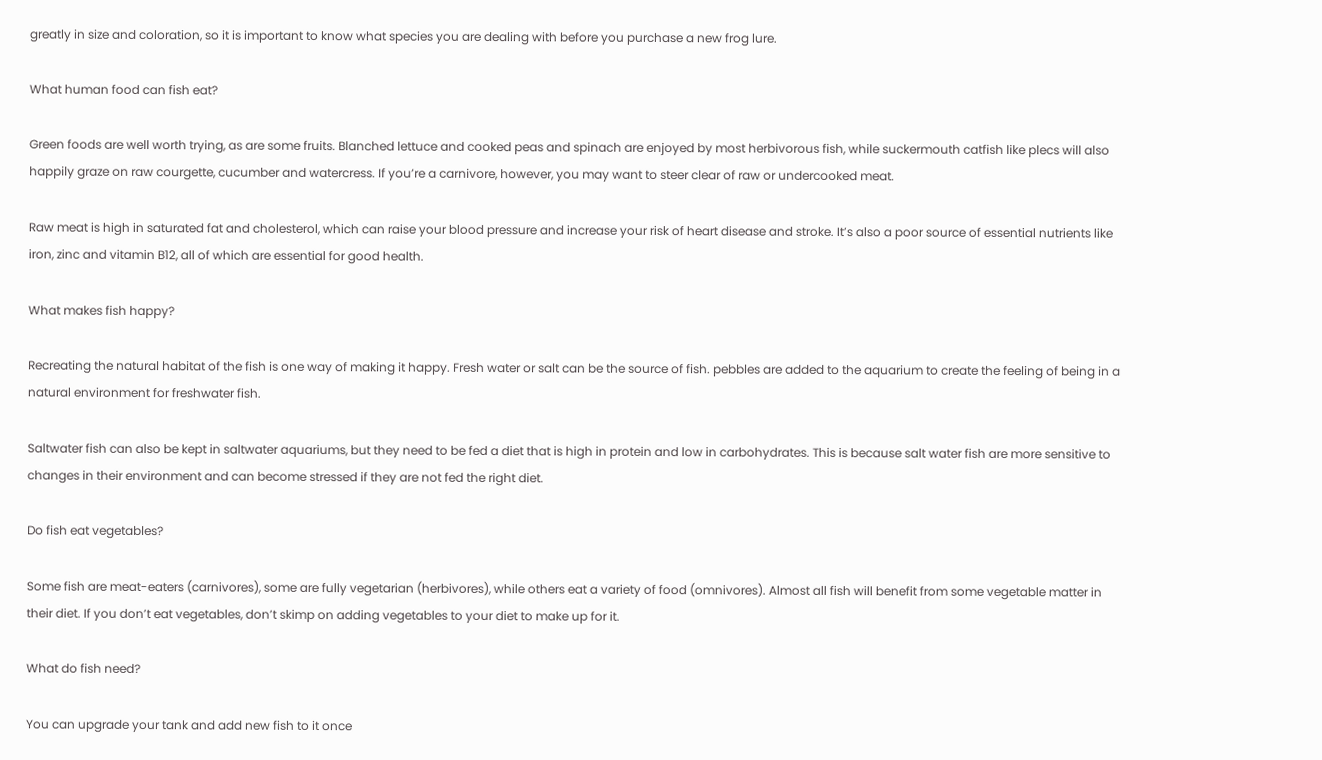greatly in size and coloration, so it is important to know what species you are dealing with before you purchase a new frog lure.

What human food can fish eat?

Green foods are well worth trying, as are some fruits. Blanched lettuce and cooked peas and spinach are enjoyed by most herbivorous fish, while suckermouth catfish like plecs will also happily graze on raw courgette, cucumber and watercress. If you’re a carnivore, however, you may want to steer clear of raw or undercooked meat.

Raw meat is high in saturated fat and cholesterol, which can raise your blood pressure and increase your risk of heart disease and stroke. It’s also a poor source of essential nutrients like iron, zinc and vitamin B12, all of which are essential for good health.

What makes fish happy?

Recreating the natural habitat of the fish is one way of making it happy. Fresh water or salt can be the source of fish. pebbles are added to the aquarium to create the feeling of being in a natural environment for freshwater fish.

Saltwater fish can also be kept in saltwater aquariums, but they need to be fed a diet that is high in protein and low in carbohydrates. This is because salt water fish are more sensitive to changes in their environment and can become stressed if they are not fed the right diet.

Do fish eat vegetables?

Some fish are meat-eaters (carnivores), some are fully vegetarian (herbivores), while others eat a variety of food (omnivores). Almost all fish will benefit from some vegetable matter in their diet. If you don’t eat vegetables, don’t skimp on adding vegetables to your diet to make up for it.

What do fish need?

You can upgrade your tank and add new fish to it once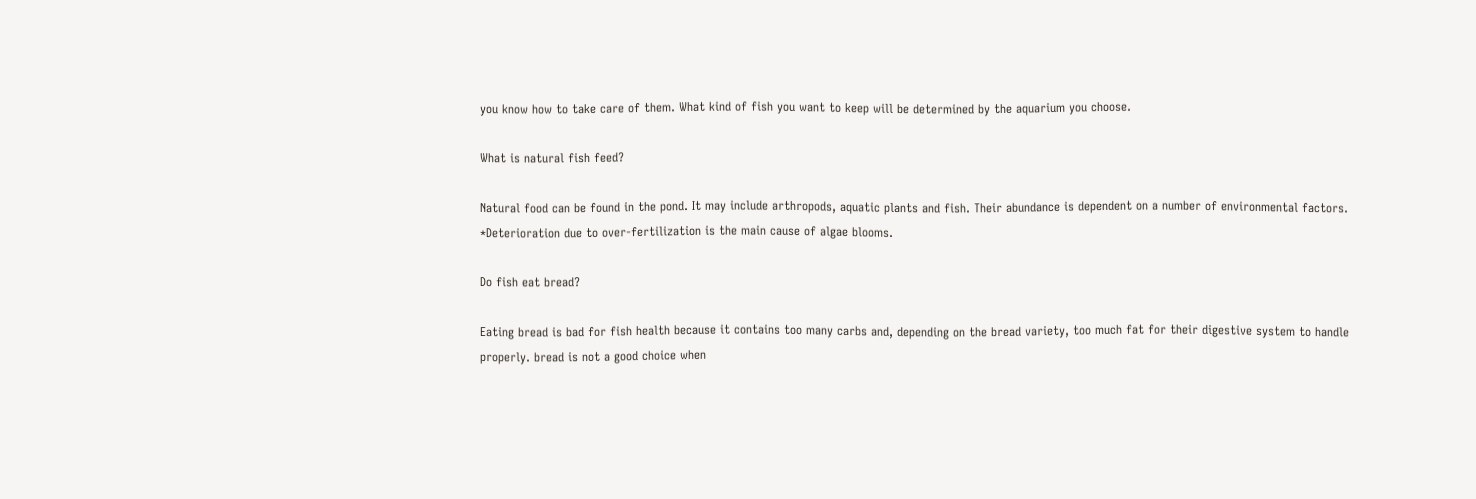you know how to take care of them. What kind of fish you want to keep will be determined by the aquarium you choose.

What is natural fish feed?

Natural food can be found in the pond. It may include arthropods, aquatic plants and fish. Their abundance is dependent on a number of environmental factors. *Deterioration due to over-fertilization is the main cause of algae blooms.

Do fish eat bread?

Eating bread is bad for fish health because it contains too many carbs and, depending on the bread variety, too much fat for their digestive system to handle properly. bread is not a good choice when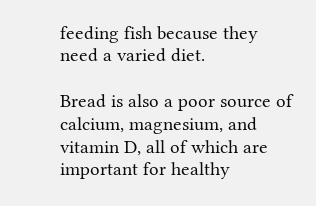feeding fish because they need a varied diet.

Bread is also a poor source of calcium, magnesium, and vitamin D, all of which are important for healthy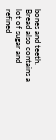bones and teeth. Bread also contains a lot of sugar and refined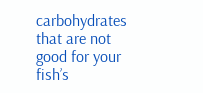carbohydrates that are not good for your fish’s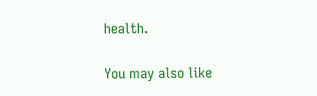health.

You may also like